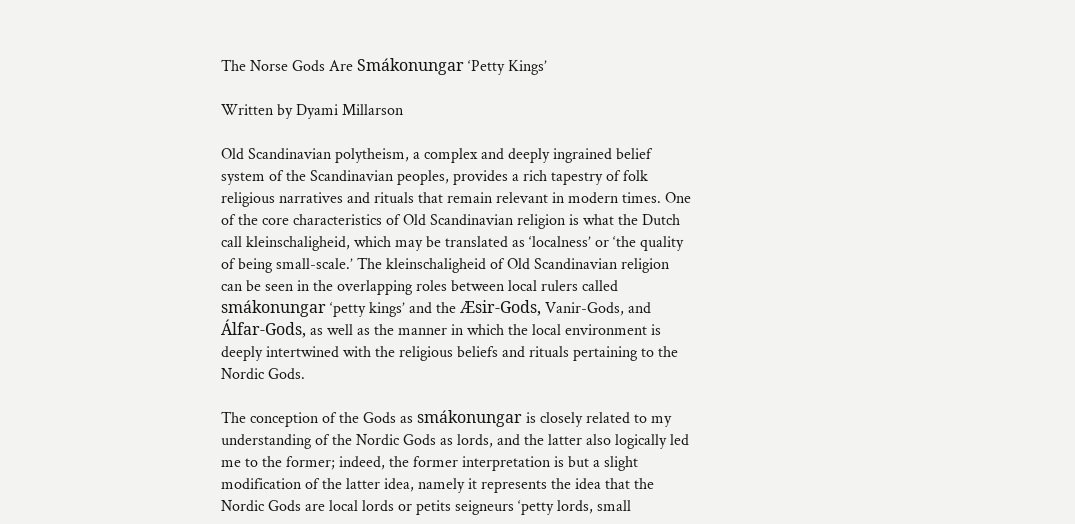The Norse Gods Are Smákonungar ‘Petty Kings’

Written by Dyami Millarson

Old Scandinavian polytheism, a complex and deeply ingrained belief system of the Scandinavian peoples, provides a rich tapestry of folk religious narratives and rituals that remain relevant in modern times. One of the core characteristics of Old Scandinavian religion is what the Dutch call kleinschaligheid, which may be translated as ‘localness’ or ‘the quality of being small-scale.’ The kleinschaligheid of Old Scandinavian religion can be seen in the overlapping roles between local rulers called smákonungar ‘petty kings’ and the Æsir-Gods, Vanir-Gods, and Álfar-Gods, as well as the manner in which the local environment is deeply intertwined with the religious beliefs and rituals pertaining to the Nordic Gods.

The conception of the Gods as smákonungar is closely related to my understanding of the Nordic Gods as lords, and the latter also logically led me to the former; indeed, the former interpretation is but a slight modification of the latter idea, namely it represents the idea that the Nordic Gods are local lords or petits seigneurs ‘petty lords, small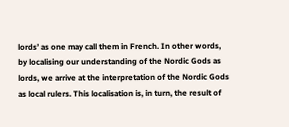lords’ as one may call them in French. In other words, by localising our understanding of the Nordic Gods as lords, we arrive at the interpretation of the Nordic Gods as local rulers. This localisation is, in turn, the result of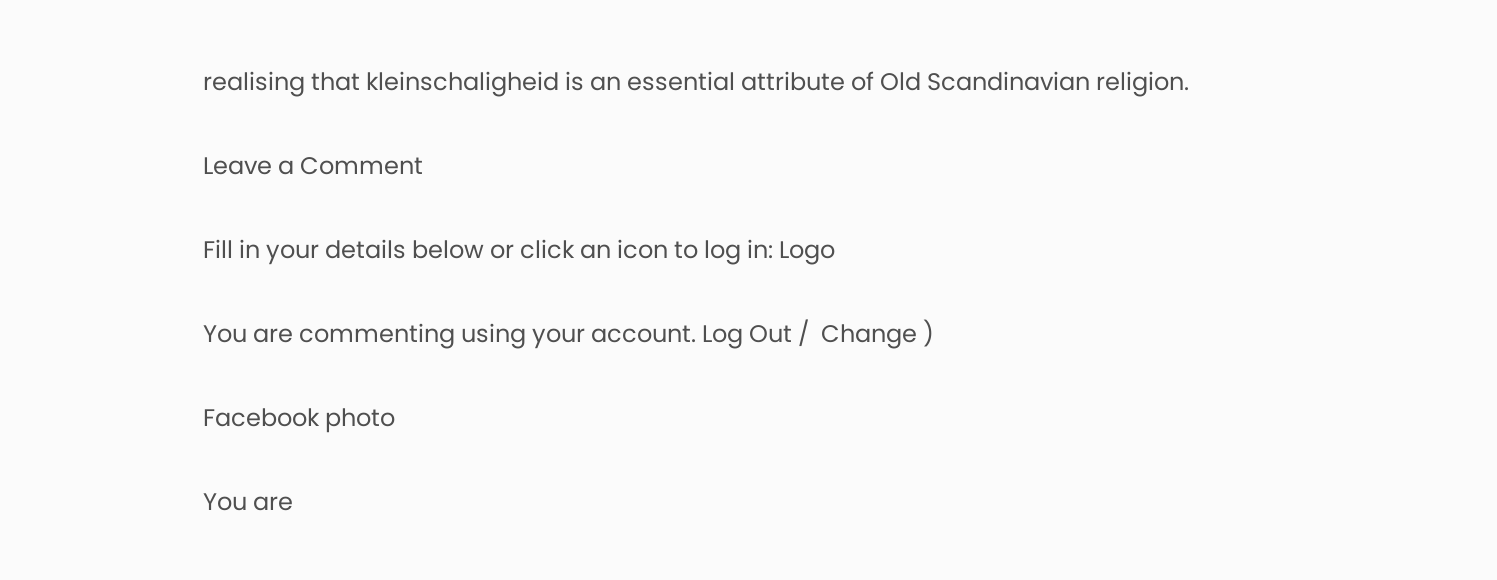realising that kleinschaligheid is an essential attribute of Old Scandinavian religion.

Leave a Comment

Fill in your details below or click an icon to log in: Logo

You are commenting using your account. Log Out /  Change )

Facebook photo

You are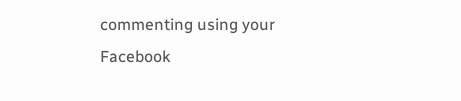commenting using your Facebook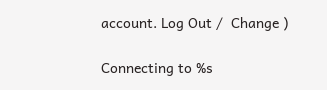account. Log Out /  Change )

Connecting to %s